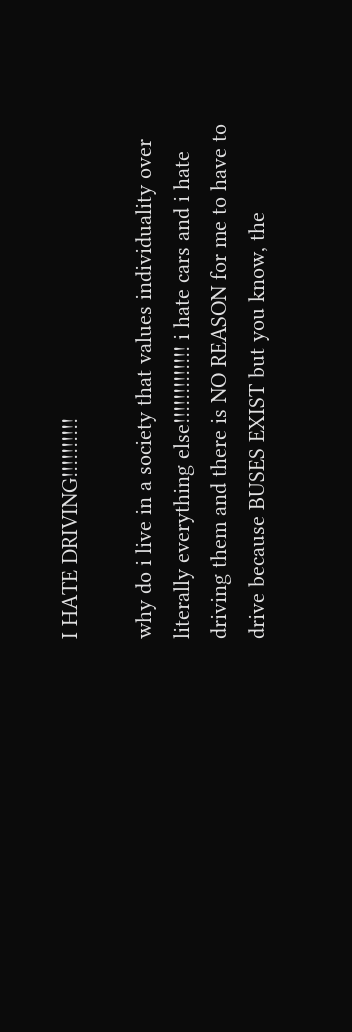I HATE DRIVING!!!!!!!!!!

why do i live in a society that values individuality over literally everything else!!!!!!!!!!!!! i hate cars and i hate driving them and there is NO REASON for me to have to drive because BUSES EXIST but you know, the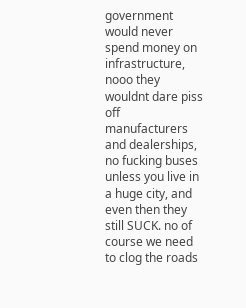government would never spend money on infrastructure, nooo they wouldnt dare piss off manufacturers and dealerships, no fucking buses unless you live in a huge city, and even then they still SUCK. no of course we need to clog the roads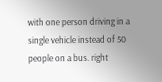with one person driving in a single vehicle instead of 50 people on a bus. right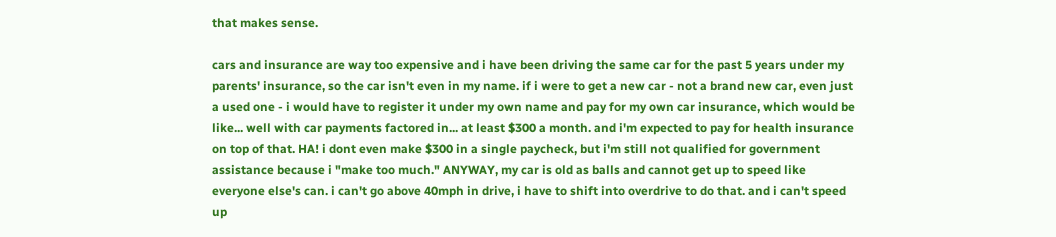that makes sense.

cars and insurance are way too expensive and i have been driving the same car for the past 5 years under my parents' insurance, so the car isn't even in my name. if i were to get a new car - not a brand new car, even just a used one - i would have to register it under my own name and pay for my own car insurance, which would be like... well with car payments factored in... at least $300 a month. and i'm expected to pay for health insurance on top of that. HA! i dont even make $300 in a single paycheck, but i'm still not qualified for government assistance because i "make too much." ANYWAY, my car is old as balls and cannot get up to speed like everyone else's can. i can't go above 40mph in drive, i have to shift into overdrive to do that. and i can't speed up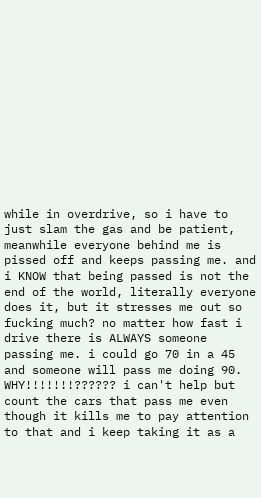while in overdrive, so i have to just slam the gas and be patient, meanwhile everyone behind me is pissed off and keeps passing me. and i KNOW that being passed is not the end of the world, literally everyone does it, but it stresses me out so fucking much? no matter how fast i drive there is ALWAYS someone passing me. i could go 70 in a 45 and someone will pass me doing 90. WHY!!!!!!!?????? i can't help but count the cars that pass me even though it kills me to pay attention to that and i keep taking it as a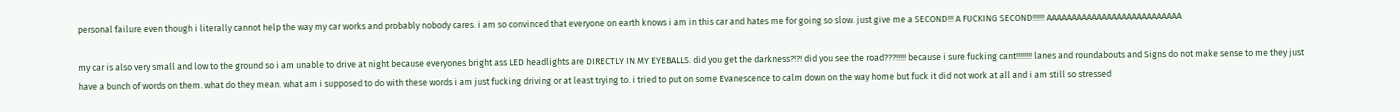personal failure even though i literally cannot help the way my car works and probably nobody cares. i am so convinced that everyone on earth knows i am in this car and hates me for going so slow. just give me a SECOND!!! A FUCKING SECOND!!!!!! AAAAAAAAAAAAAAAAAAAAAAAAAAA

my car is also very small and low to the ground so i am unable to drive at night because everyones bright ass LED headlights are DIRECTLY IN MY EYEBALLS. did you get the darkness?!?! did you see the road???!!!!! because i sure fucking cant!!!!!!!! lanes and roundabouts and Signs do not make sense to me they just have a bunch of words on them. what do they mean. what am i supposed to do with these words i am just fucking driving or at least trying to. i tried to put on some Evanescence to calm down on the way home but fuck it did not work at all and i am still so stressed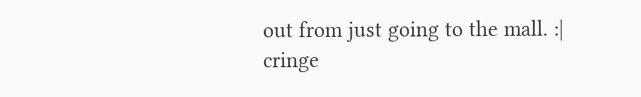out from just going to the mall. :| cringe